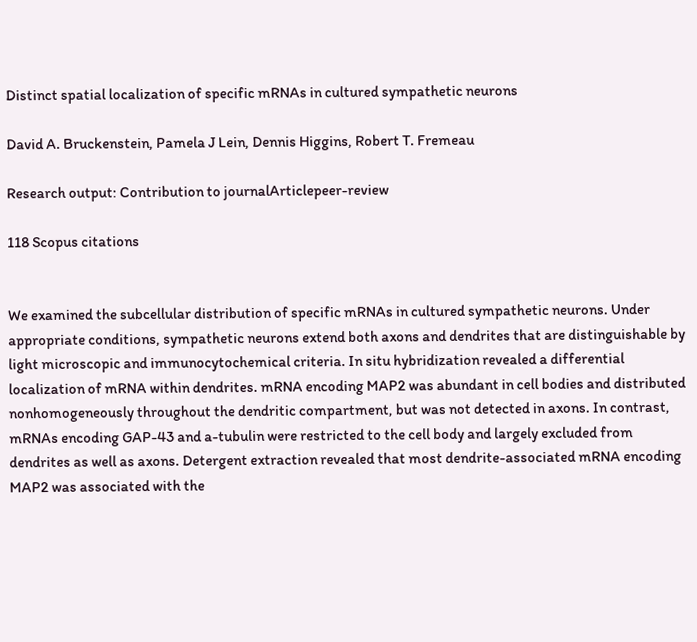Distinct spatial localization of specific mRNAs in cultured sympathetic neurons

David A. Bruckenstein, Pamela J Lein, Dennis Higgins, Robert T. Fremeau

Research output: Contribution to journalArticlepeer-review

118 Scopus citations


We examined the subcellular distribution of specific mRNAs in cultured sympathetic neurons. Under appropriate conditions, sympathetic neurons extend both axons and dendrites that are distinguishable by light microscopic and immunocytochemical criteria. In situ hybridization revealed a differential localization of mRNA within dendrites. mRNA encoding MAP2 was abundant in cell bodies and distributed nonhomogeneously throughout the dendritic compartment, but was not detected in axons. In contrast, mRNAs encoding GAP-43 and a-tubulin were restricted to the cell body and largely excluded from dendrites as well as axons. Detergent extraction revealed that most dendrite-associated mRNA encoding MAP2 was associated with the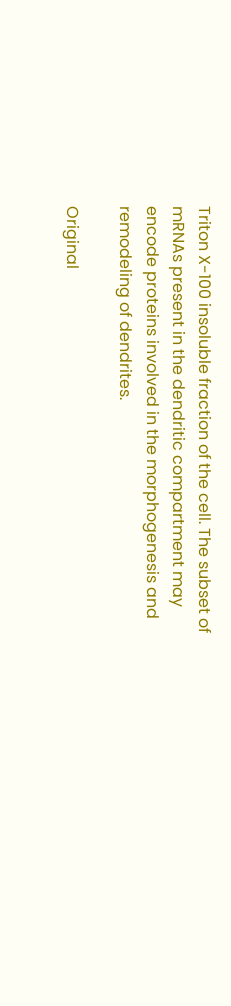Triton X-100 insoluble fraction of the cell. The subset of mRNAs present in the dendritic compartment may encode proteins involved in the morphogenesis and remodeling of dendrites.

Original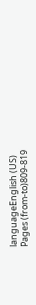languageEnglish (US)
Pages (from-to)809-819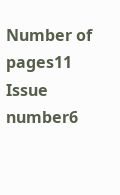Number of pages11
Issue number6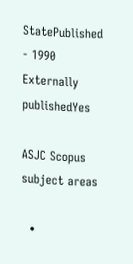StatePublished - 1990
Externally publishedYes

ASJC Scopus subject areas

  •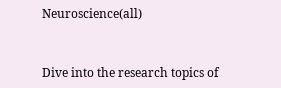Neuroscience(all)


Dive into the research topics of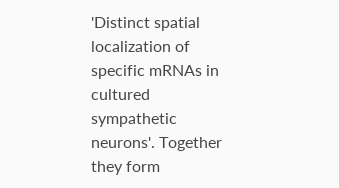'Distinct spatial localization of specific mRNAs in cultured sympathetic neurons'. Together they form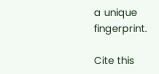a unique fingerprint.

Cite this